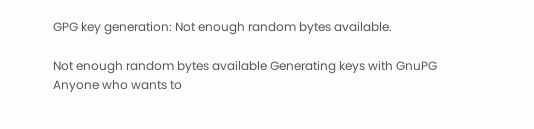GPG key generation: Not enough random bytes available.

Not enough random bytes available Generating keys with GnuPG Anyone who wants to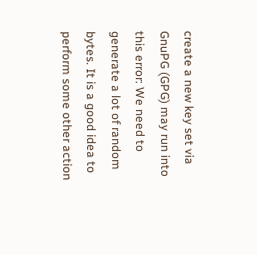create a new key set via GnuPG (GPG) may run into this error: We need to generate a lot of random bytes. It is a good idea to perform some other action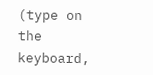(type on the keyboard,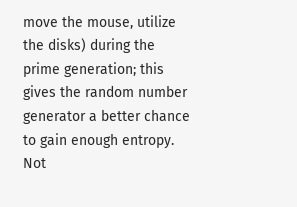move the mouse, utilize the disks) during the prime generation; this gives the random number generator a better chance to gain enough entropy. Not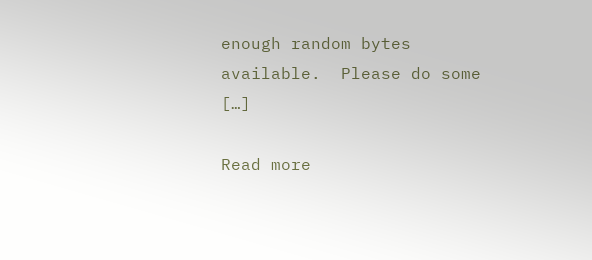enough random bytes available.  Please do some […]

Read more